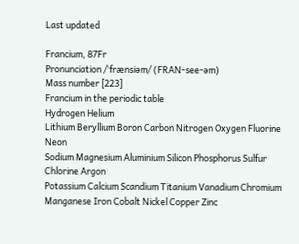Last updated

Francium, 87Fr
Pronunciation /ˈfrænsiəm/ (FRAN-see-əm)
Mass number [223]
Francium in the periodic table
Hydrogen Helium
Lithium Beryllium Boron Carbon Nitrogen Oxygen Fluorine Neon
Sodium Magnesium Aluminium Silicon Phosphorus Sulfur Chlorine Argon
Potassium Calcium Scandium Titanium Vanadium Chromium Manganese Iron Cobalt Nickel Copper Zinc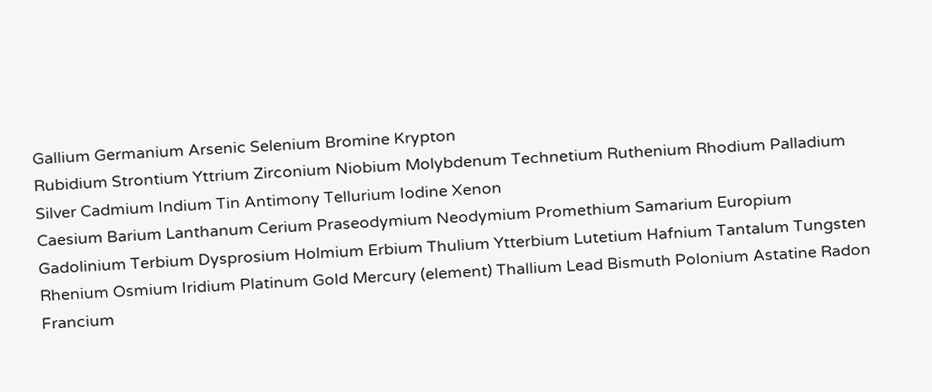Gallium Germanium Arsenic Selenium Bromine Krypton
Rubidium Strontium Yttrium Zirconium Niobium Molybdenum Technetium Ruthenium Rhodium Palladium Silver Cadmium Indium Tin Antimony Tellurium Iodine Xenon
Caesium Barium Lanthanum Cerium Praseodymium Neodymium Promethium Samarium Europium Gadolinium Terbium Dysprosium Holmium Erbium Thulium Ytterbium Lutetium Hafnium Tantalum Tungsten Rhenium Osmium Iridium Platinum Gold Mercury (element) Thallium Lead Bismuth Polonium Astatine Radon
Francium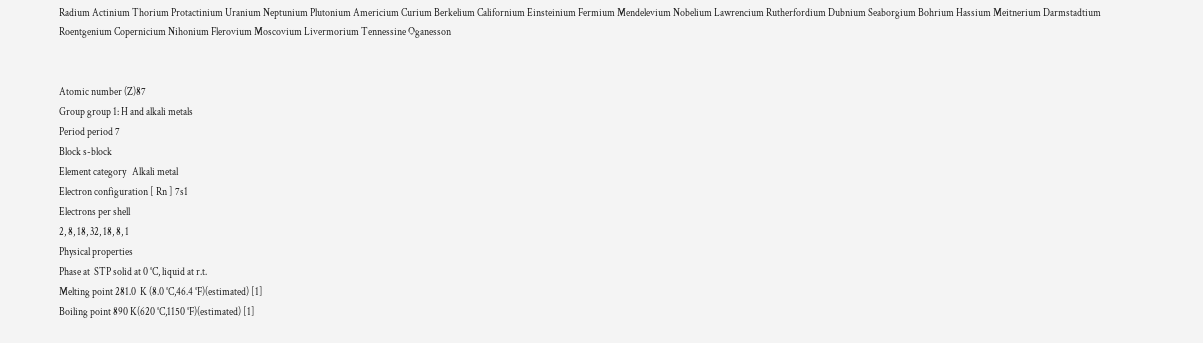Radium Actinium Thorium Protactinium Uranium Neptunium Plutonium Americium Curium Berkelium Californium Einsteinium Fermium Mendelevium Nobelium Lawrencium Rutherfordium Dubnium Seaborgium Bohrium Hassium Meitnerium Darmstadtium Roentgenium Copernicium Nihonium Flerovium Moscovium Livermorium Tennessine Oganesson


Atomic number (Z)87
Group group 1: H and alkali metals
Period period 7
Block s-block
Element category   Alkali metal
Electron configuration [ Rn ] 7s1
Electrons per shell
2, 8, 18, 32, 18, 8, 1
Physical properties
Phase at  STP solid at 0 °C, liquid at r.t.
Melting point 281.0  K (8.0 °C,46.4 °F)(estimated) [1]
Boiling point 890 K(620 °C,1150 °F)(estimated) [1]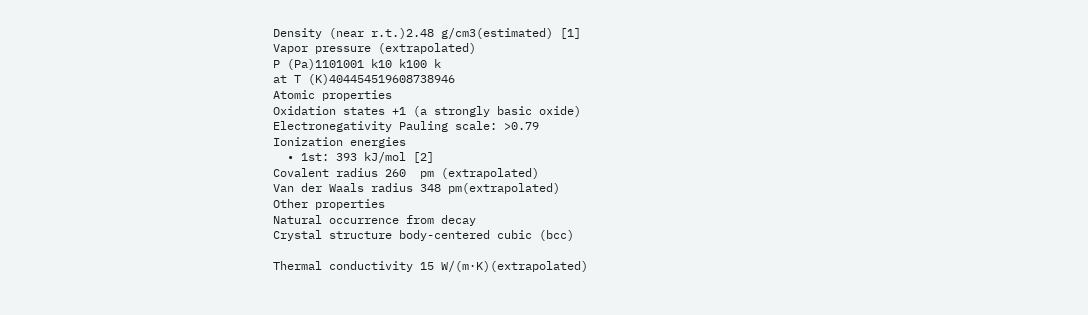Density (near r.t.)2.48 g/cm3(estimated) [1]
Vapor pressure (extrapolated)
P (Pa)1101001 k10 k100 k
at T (K)404454519608738946
Atomic properties
Oxidation states +1 (a strongly basic oxide)
Electronegativity Pauling scale: >0.79
Ionization energies
  • 1st: 393 kJ/mol [2]
Covalent radius 260  pm (extrapolated)
Van der Waals radius 348 pm(extrapolated)
Other properties
Natural occurrence from decay
Crystal structure body-centered cubic (bcc)

Thermal conductivity 15 W/(m·K)(extrapolated)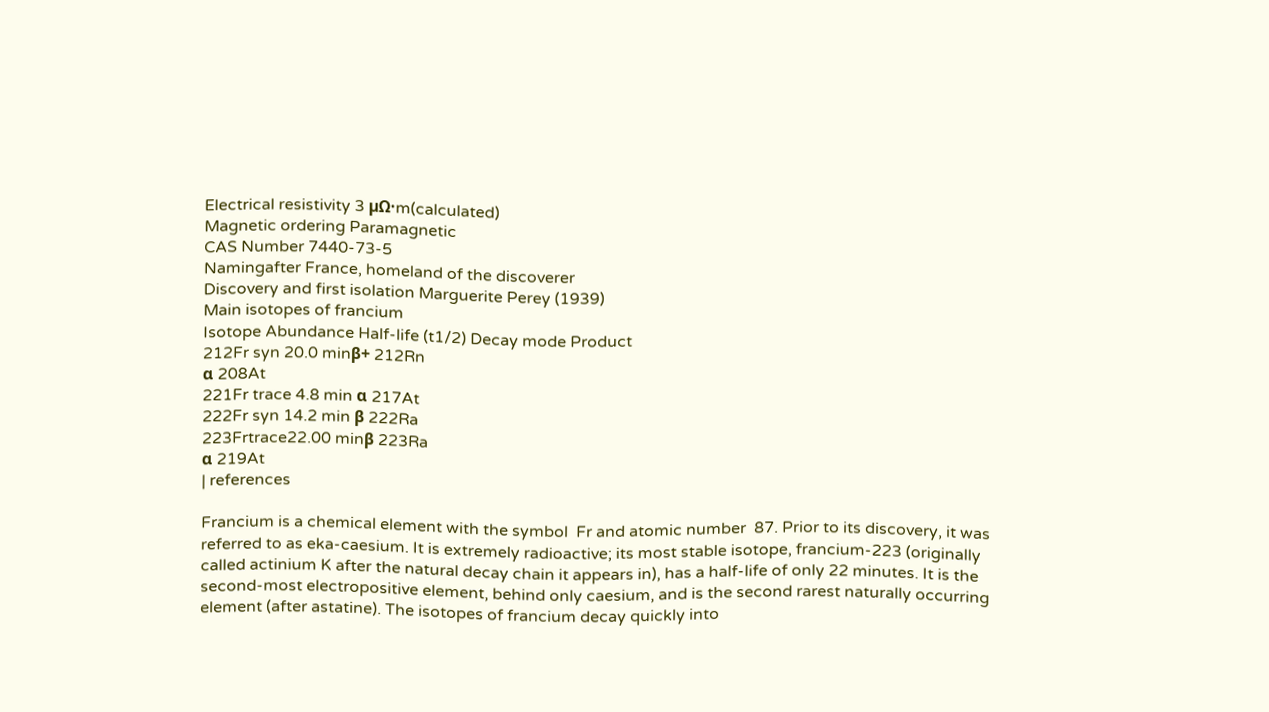Electrical resistivity 3 µΩ·m(calculated)
Magnetic ordering Paramagnetic
CAS Number 7440-73-5
Namingafter France, homeland of the discoverer
Discovery and first isolation Marguerite Perey (1939)
Main isotopes of francium
Isotope Abundance Half-life (t1/2) Decay mode Product
212Fr syn 20.0 minβ+ 212Rn
α 208At
221Fr trace 4.8 min α 217At
222Fr syn 14.2 min β 222Ra
223Frtrace22.00 minβ 223Ra
α 219At
| references

Francium is a chemical element with the symbol  Fr and atomic number  87. Prior to its discovery, it was referred to as eka-caesium. It is extremely radioactive; its most stable isotope, francium-223 (originally called actinium K after the natural decay chain it appears in), has a half-life of only 22 minutes. It is the second-most electropositive element, behind only caesium, and is the second rarest naturally occurring element (after astatine). The isotopes of francium decay quickly into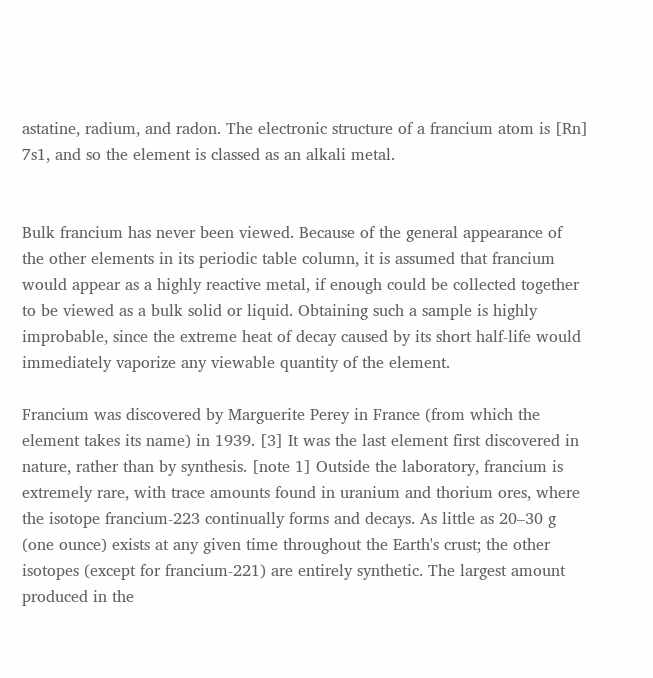astatine, radium, and radon. The electronic structure of a francium atom is [Rn] 7s1, and so the element is classed as an alkali metal.


Bulk francium has never been viewed. Because of the general appearance of the other elements in its periodic table column, it is assumed that francium would appear as a highly reactive metal, if enough could be collected together to be viewed as a bulk solid or liquid. Obtaining such a sample is highly improbable, since the extreme heat of decay caused by its short half-life would immediately vaporize any viewable quantity of the element.

Francium was discovered by Marguerite Perey in France (from which the element takes its name) in 1939. [3] It was the last element first discovered in nature, rather than by synthesis. [note 1] Outside the laboratory, francium is extremely rare, with trace amounts found in uranium and thorium ores, where the isotope francium-223 continually forms and decays. As little as 20–30 g (one ounce) exists at any given time throughout the Earth's crust; the other isotopes (except for francium-221) are entirely synthetic. The largest amount produced in the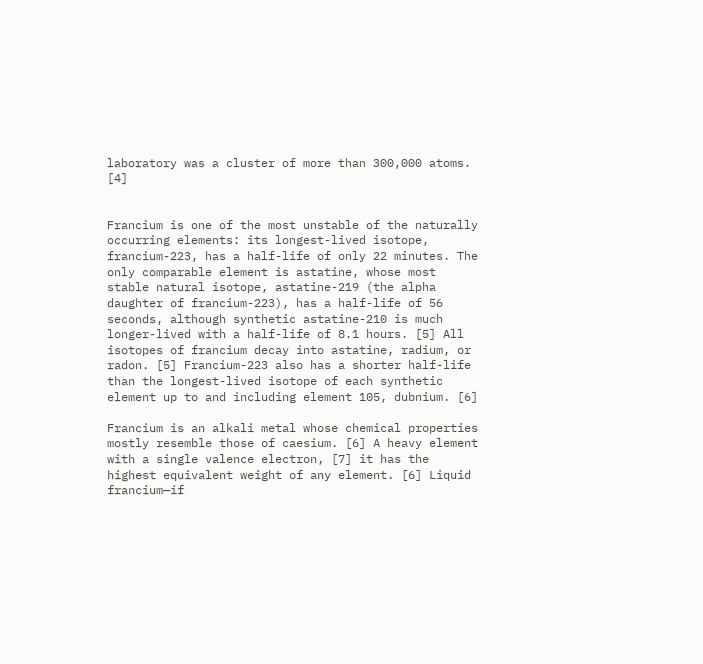laboratory was a cluster of more than 300,000 atoms. [4]


Francium is one of the most unstable of the naturally occurring elements: its longest-lived isotope, francium-223, has a half-life of only 22 minutes. The only comparable element is astatine, whose most stable natural isotope, astatine-219 (the alpha daughter of francium-223), has a half-life of 56 seconds, although synthetic astatine-210 is much longer-lived with a half-life of 8.1 hours. [5] All isotopes of francium decay into astatine, radium, or radon. [5] Francium-223 also has a shorter half-life than the longest-lived isotope of each synthetic element up to and including element 105, dubnium. [6]

Francium is an alkali metal whose chemical properties mostly resemble those of caesium. [6] A heavy element with a single valence electron, [7] it has the highest equivalent weight of any element. [6] Liquid francium—if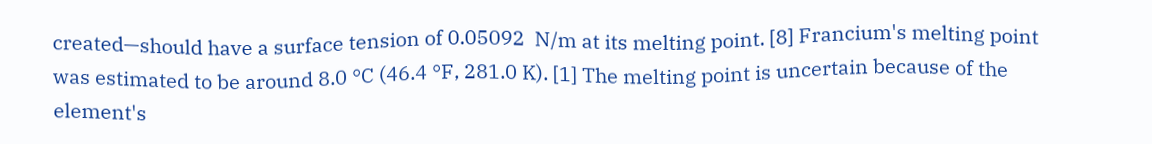created—should have a surface tension of 0.05092  N/m at its melting point. [8] Francium's melting point was estimated to be around 8.0 °C (46.4 °F, 281.0 K). [1] The melting point is uncertain because of the element's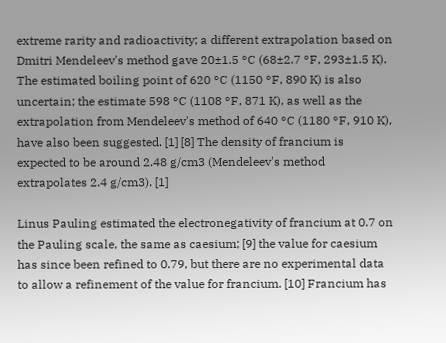extreme rarity and radioactivity; a different extrapolation based on Dmitri Mendeleev's method gave 20±1.5 °C (68±2.7 °F, 293±1.5 K). The estimated boiling point of 620 °C (1150 °F, 890 K) is also uncertain; the estimate 598 °C (1108 °F, 871 K), as well as the extrapolation from Mendeleev's method of 640 °C (1180 °F, 910 K), have also been suggested. [1] [8] The density of francium is expected to be around 2.48 g/cm3 (Mendeleev's method extrapolates 2.4 g/cm3). [1]

Linus Pauling estimated the electronegativity of francium at 0.7 on the Pauling scale, the same as caesium; [9] the value for caesium has since been refined to 0.79, but there are no experimental data to allow a refinement of the value for francium. [10] Francium has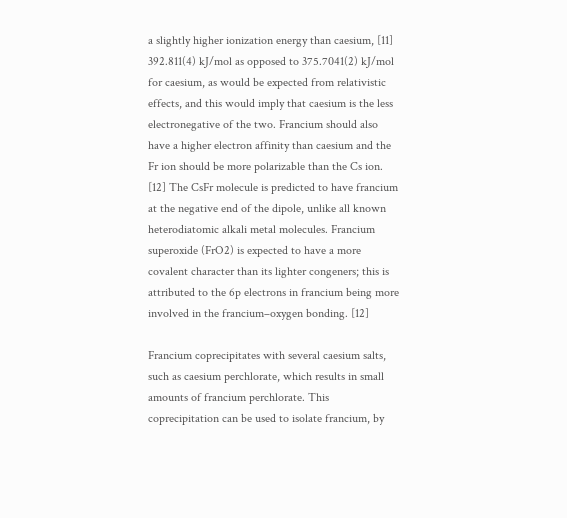a slightly higher ionization energy than caesium, [11] 392.811(4) kJ/mol as opposed to 375.7041(2) kJ/mol for caesium, as would be expected from relativistic effects, and this would imply that caesium is the less electronegative of the two. Francium should also have a higher electron affinity than caesium and the Fr ion should be more polarizable than the Cs ion. [12] The CsFr molecule is predicted to have francium at the negative end of the dipole, unlike all known heterodiatomic alkali metal molecules. Francium superoxide (FrO2) is expected to have a more covalent character than its lighter congeners; this is attributed to the 6p electrons in francium being more involved in the francium–oxygen bonding. [12]

Francium coprecipitates with several caesium salts, such as caesium perchlorate, which results in small amounts of francium perchlorate. This coprecipitation can be used to isolate francium, by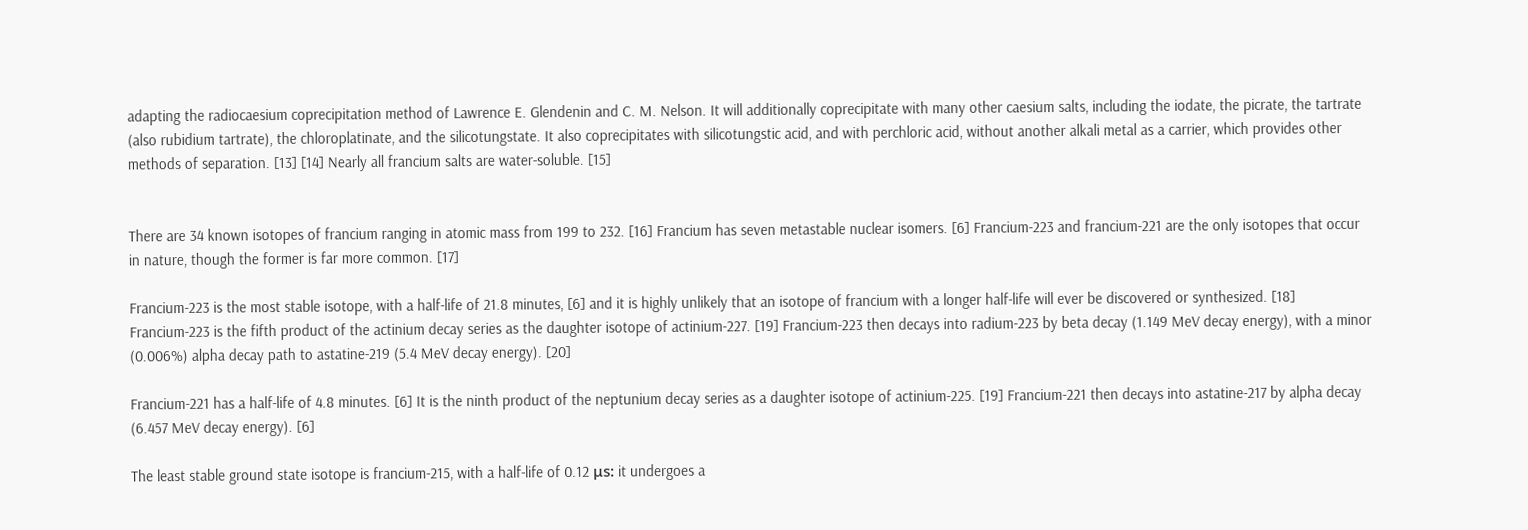adapting the radiocaesium coprecipitation method of Lawrence E. Glendenin and C. M. Nelson. It will additionally coprecipitate with many other caesium salts, including the iodate, the picrate, the tartrate (also rubidium tartrate), the chloroplatinate, and the silicotungstate. It also coprecipitates with silicotungstic acid, and with perchloric acid, without another alkali metal as a carrier, which provides other methods of separation. [13] [14] Nearly all francium salts are water-soluble. [15]


There are 34 known isotopes of francium ranging in atomic mass from 199 to 232. [16] Francium has seven metastable nuclear isomers. [6] Francium-223 and francium-221 are the only isotopes that occur in nature, though the former is far more common. [17]

Francium-223 is the most stable isotope, with a half-life of 21.8 minutes, [6] and it is highly unlikely that an isotope of francium with a longer half-life will ever be discovered or synthesized. [18] Francium-223 is the fifth product of the actinium decay series as the daughter isotope of actinium-227. [19] Francium-223 then decays into radium-223 by beta decay (1.149 MeV decay energy), with a minor (0.006%) alpha decay path to astatine-219 (5.4 MeV decay energy). [20]

Francium-221 has a half-life of 4.8 minutes. [6] It is the ninth product of the neptunium decay series as a daughter isotope of actinium-225. [19] Francium-221 then decays into astatine-217 by alpha decay (6.457 MeV decay energy). [6]

The least stable ground state isotope is francium-215, with a half-life of 0.12 μs: it undergoes a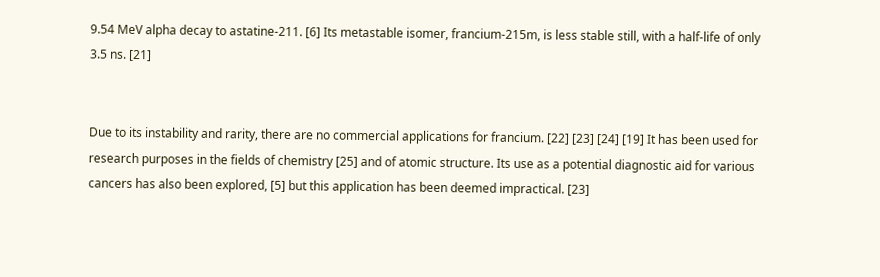9.54 MeV alpha decay to astatine-211. [6] Its metastable isomer, francium-215m, is less stable still, with a half-life of only 3.5 ns. [21]


Due to its instability and rarity, there are no commercial applications for francium. [22] [23] [24] [19] It has been used for research purposes in the fields of chemistry [25] and of atomic structure. Its use as a potential diagnostic aid for various cancers has also been explored, [5] but this application has been deemed impractical. [23]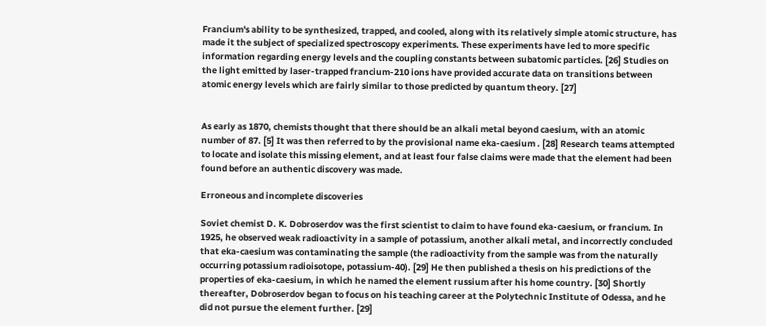Francium's ability to be synthesized, trapped, and cooled, along with its relatively simple atomic structure, has made it the subject of specialized spectroscopy experiments. These experiments have led to more specific information regarding energy levels and the coupling constants between subatomic particles. [26] Studies on the light emitted by laser-trapped francium-210 ions have provided accurate data on transitions between atomic energy levels which are fairly similar to those predicted by quantum theory. [27]


As early as 1870, chemists thought that there should be an alkali metal beyond caesium, with an atomic number of 87. [5] It was then referred to by the provisional name eka-caesium . [28] Research teams attempted to locate and isolate this missing element, and at least four false claims were made that the element had been found before an authentic discovery was made.

Erroneous and incomplete discoveries

Soviet chemist D. K. Dobroserdov was the first scientist to claim to have found eka-caesium, or francium. In 1925, he observed weak radioactivity in a sample of potassium, another alkali metal, and incorrectly concluded that eka-caesium was contaminating the sample (the radioactivity from the sample was from the naturally occurring potassium radioisotope, potassium-40). [29] He then published a thesis on his predictions of the properties of eka-caesium, in which he named the element russium after his home country. [30] Shortly thereafter, Dobroserdov began to focus on his teaching career at the Polytechnic Institute of Odessa, and he did not pursue the element further. [29]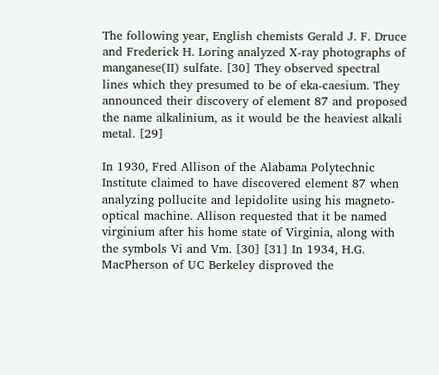The following year, English chemists Gerald J. F. Druce and Frederick H. Loring analyzed X-ray photographs of manganese(II) sulfate. [30] They observed spectral lines which they presumed to be of eka-caesium. They announced their discovery of element 87 and proposed the name alkalinium, as it would be the heaviest alkali metal. [29]

In 1930, Fred Allison of the Alabama Polytechnic Institute claimed to have discovered element 87 when analyzing pollucite and lepidolite using his magneto-optical machine. Allison requested that it be named virginium after his home state of Virginia, along with the symbols Vi and Vm. [30] [31] In 1934, H.G. MacPherson of UC Berkeley disproved the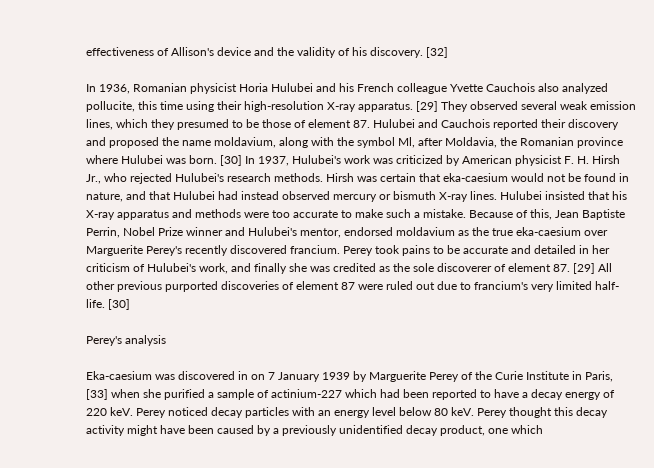effectiveness of Allison's device and the validity of his discovery. [32]

In 1936, Romanian physicist Horia Hulubei and his French colleague Yvette Cauchois also analyzed pollucite, this time using their high-resolution X-ray apparatus. [29] They observed several weak emission lines, which they presumed to be those of element 87. Hulubei and Cauchois reported their discovery and proposed the name moldavium, along with the symbol Ml, after Moldavia, the Romanian province where Hulubei was born. [30] In 1937, Hulubei's work was criticized by American physicist F. H. Hirsh Jr., who rejected Hulubei's research methods. Hirsh was certain that eka-caesium would not be found in nature, and that Hulubei had instead observed mercury or bismuth X-ray lines. Hulubei insisted that his X-ray apparatus and methods were too accurate to make such a mistake. Because of this, Jean Baptiste Perrin, Nobel Prize winner and Hulubei's mentor, endorsed moldavium as the true eka-caesium over Marguerite Perey's recently discovered francium. Perey took pains to be accurate and detailed in her criticism of Hulubei's work, and finally she was credited as the sole discoverer of element 87. [29] All other previous purported discoveries of element 87 were ruled out due to francium's very limited half-life. [30]

Perey's analysis

Eka-caesium was discovered in on 7 January 1939 by Marguerite Perey of the Curie Institute in Paris, [33] when she purified a sample of actinium-227 which had been reported to have a decay energy of 220 keV. Perey noticed decay particles with an energy level below 80 keV. Perey thought this decay activity might have been caused by a previously unidentified decay product, one which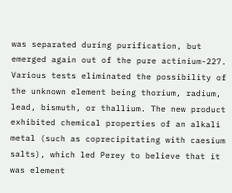was separated during purification, but emerged again out of the pure actinium-227. Various tests eliminated the possibility of the unknown element being thorium, radium, lead, bismuth, or thallium. The new product exhibited chemical properties of an alkali metal (such as coprecipitating with caesium salts), which led Perey to believe that it was element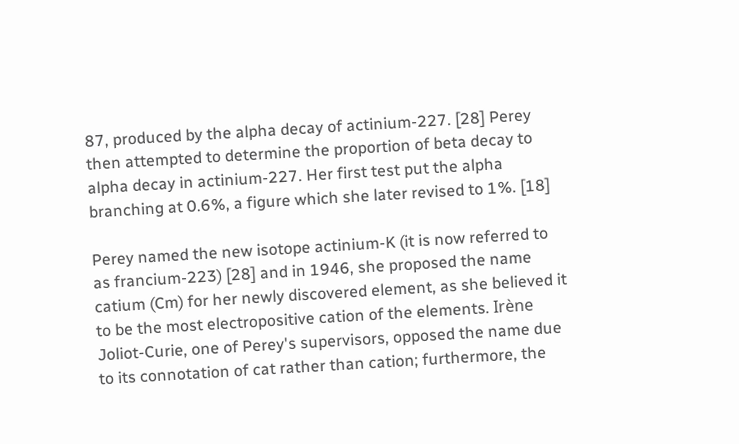87, produced by the alpha decay of actinium-227. [28] Perey then attempted to determine the proportion of beta decay to alpha decay in actinium-227. Her first test put the alpha branching at 0.6%, a figure which she later revised to 1%. [18]

Perey named the new isotope actinium-K (it is now referred to as francium-223) [28] and in 1946, she proposed the name catium (Cm) for her newly discovered element, as she believed it to be the most electropositive cation of the elements. Irène Joliot-Curie, one of Perey's supervisors, opposed the name due to its connotation of cat rather than cation; furthermore, the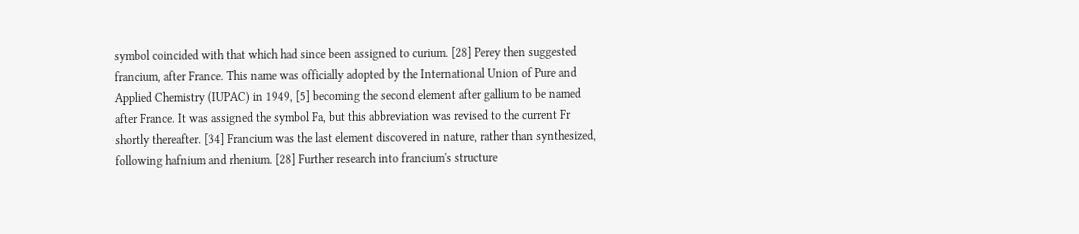symbol coincided with that which had since been assigned to curium. [28] Perey then suggested francium, after France. This name was officially adopted by the International Union of Pure and Applied Chemistry (IUPAC) in 1949, [5] becoming the second element after gallium to be named after France. It was assigned the symbol Fa, but this abbreviation was revised to the current Fr shortly thereafter. [34] Francium was the last element discovered in nature, rather than synthesized, following hafnium and rhenium. [28] Further research into francium's structure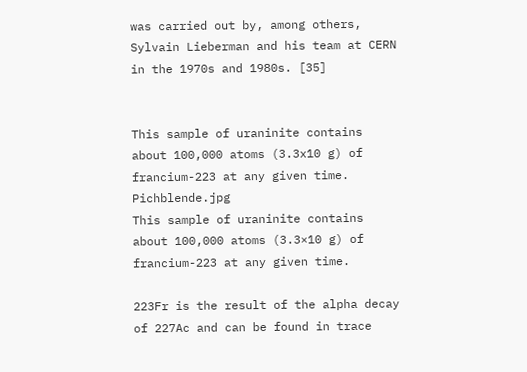was carried out by, among others, Sylvain Lieberman and his team at CERN in the 1970s and 1980s. [35]


This sample of uraninite contains about 100,000 atoms (3.3x10 g) of francium-223 at any given time. Pichblende.jpg
This sample of uraninite contains about 100,000 atoms (3.3×10 g) of francium-223 at any given time.

223Fr is the result of the alpha decay of 227Ac and can be found in trace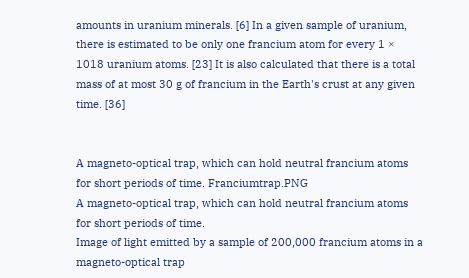amounts in uranium minerals. [6] In a given sample of uranium, there is estimated to be only one francium atom for every 1 × 1018 uranium atoms. [23] It is also calculated that there is a total mass of at most 30 g of francium in the Earth's crust at any given time. [36]


A magneto-optical trap, which can hold neutral francium atoms for short periods of time. Franciumtrap.PNG
A magneto-optical trap, which can hold neutral francium atoms for short periods of time.
Image of light emitted by a sample of 200,000 francium atoms in a magneto-optical trap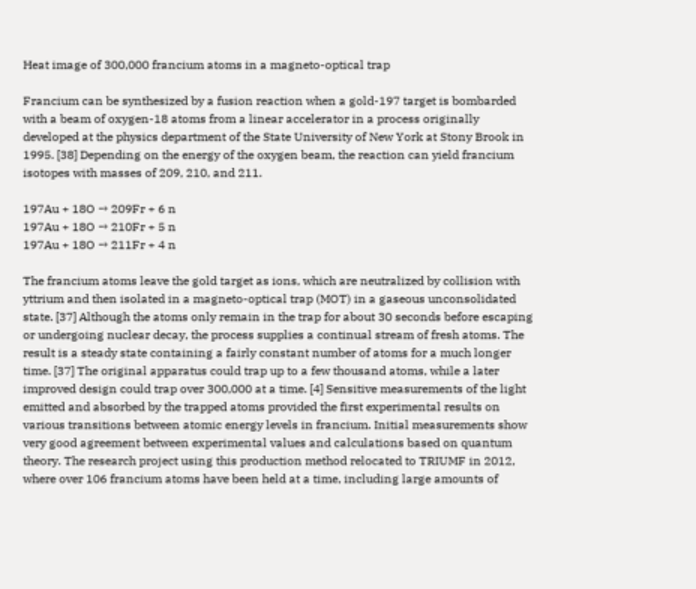Heat image of 300,000 francium atoms in a magneto-optical trap

Francium can be synthesized by a fusion reaction when a gold-197 target is bombarded with a beam of oxygen-18 atoms from a linear accelerator in a process originally developed at the physics department of the State University of New York at Stony Brook in 1995. [38] Depending on the energy of the oxygen beam, the reaction can yield francium isotopes with masses of 209, 210, and 211.

197Au + 18O → 209Fr + 6 n
197Au + 18O → 210Fr + 5 n
197Au + 18O → 211Fr + 4 n

The francium atoms leave the gold target as ions, which are neutralized by collision with yttrium and then isolated in a magneto-optical trap (MOT) in a gaseous unconsolidated state. [37] Although the atoms only remain in the trap for about 30 seconds before escaping or undergoing nuclear decay, the process supplies a continual stream of fresh atoms. The result is a steady state containing a fairly constant number of atoms for a much longer time. [37] The original apparatus could trap up to a few thousand atoms, while a later improved design could trap over 300,000 at a time. [4] Sensitive measurements of the light emitted and absorbed by the trapped atoms provided the first experimental results on various transitions between atomic energy levels in francium. Initial measurements show very good agreement between experimental values and calculations based on quantum theory. The research project using this production method relocated to TRIUMF in 2012, where over 106 francium atoms have been held at a time, including large amounts of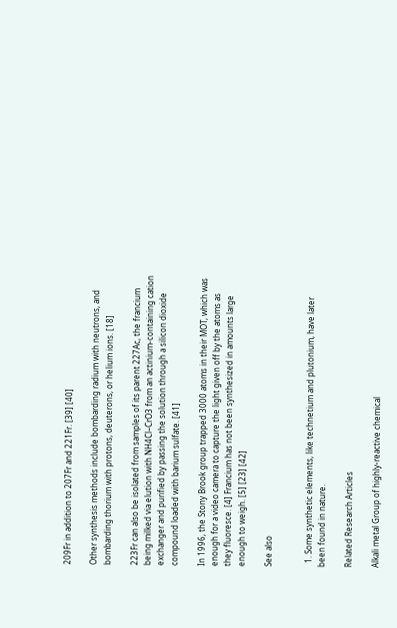209Fr in addition to 207Fr and 221Fr. [39] [40]

Other synthesis methods include bombarding radium with neutrons, and bombarding thorium with protons, deuterons, or helium ions. [18]

223Fr can also be isolated from samples of its parent 227Ac, the francium being milked via elution with NH4Cl–CrO3 from an actinium-containing cation exchanger and purified by passing the solution through a silicon dioxide compound loaded with barium sulfate. [41]

In 1996, the Stony Brook group trapped 3000 atoms in their MOT, which was enough for a video camera to capture the light given off by the atoms as they fluoresce. [4] Francium has not been synthesized in amounts large enough to weigh. [5] [23] [42]

See also


  1. Some synthetic elements, like technetium and plutonium, have later been found in nature.

Related Research Articles

Alkali metal Group of highly-reactive chemical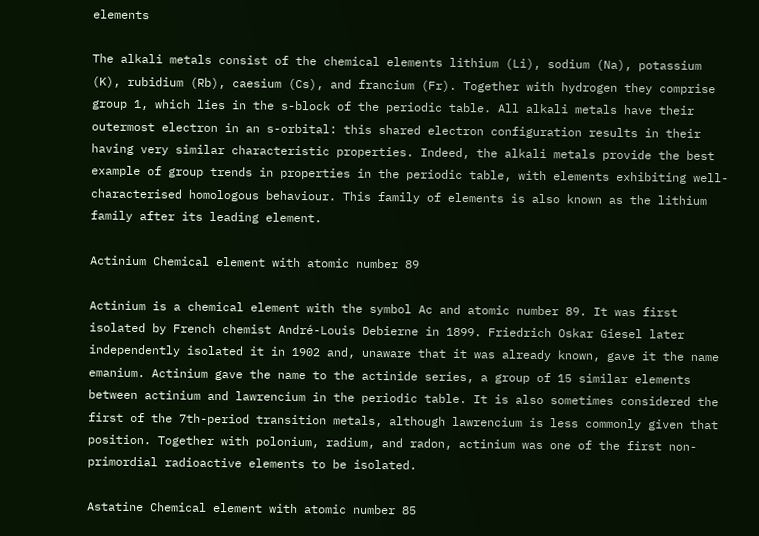elements

The alkali metals consist of the chemical elements lithium (Li), sodium (Na), potassium (K), rubidium (Rb), caesium (Cs), and francium (Fr). Together with hydrogen they comprise group 1, which lies in the s-block of the periodic table. All alkali metals have their outermost electron in an s-orbital: this shared electron configuration results in their having very similar characteristic properties. Indeed, the alkali metals provide the best example of group trends in properties in the periodic table, with elements exhibiting well-characterised homologous behaviour. This family of elements is also known as the lithium family after its leading element.

Actinium Chemical element with atomic number 89

Actinium is a chemical element with the symbol Ac and atomic number 89. It was first isolated by French chemist André-Louis Debierne in 1899. Friedrich Oskar Giesel later independently isolated it in 1902 and, unaware that it was already known, gave it the name emanium. Actinium gave the name to the actinide series, a group of 15 similar elements between actinium and lawrencium in the periodic table. It is also sometimes considered the first of the 7th-period transition metals, although lawrencium is less commonly given that position. Together with polonium, radium, and radon, actinium was one of the first non-primordial radioactive elements to be isolated.

Astatine Chemical element with atomic number 85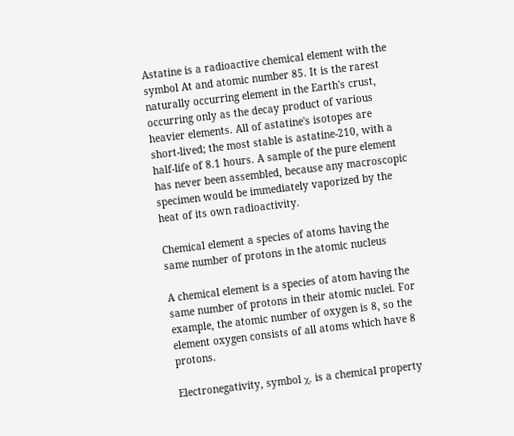Astatine is a radioactive chemical element with the symbol At and atomic number 85. It is the rarest naturally occurring element in the Earth's crust, occurring only as the decay product of various heavier elements. All of astatine's isotopes are short-lived; the most stable is astatine-210, with a half-life of 8.1 hours. A sample of the pure element has never been assembled, because any macroscopic specimen would be immediately vaporized by the heat of its own radioactivity.

Chemical element a species of atoms having the same number of protons in the atomic nucleus

A chemical element is a species of atom having the same number of protons in their atomic nuclei. For example, the atomic number of oxygen is 8, so the element oxygen consists of all atoms which have 8 protons.

Electronegativity, symbol χ, is a chemical property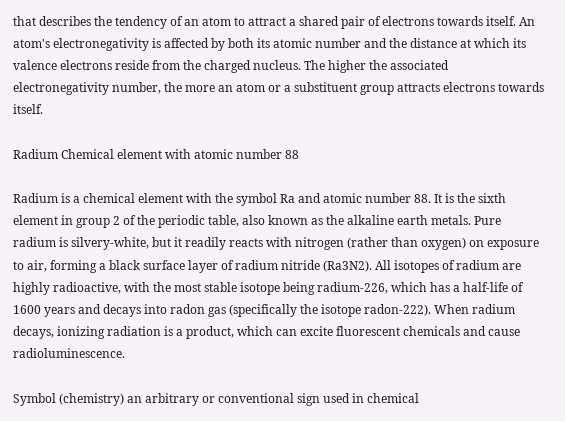that describes the tendency of an atom to attract a shared pair of electrons towards itself. An atom's electronegativity is affected by both its atomic number and the distance at which its valence electrons reside from the charged nucleus. The higher the associated electronegativity number, the more an atom or a substituent group attracts electrons towards itself.

Radium Chemical element with atomic number 88

Radium is a chemical element with the symbol Ra and atomic number 88. It is the sixth element in group 2 of the periodic table, also known as the alkaline earth metals. Pure radium is silvery-white, but it readily reacts with nitrogen (rather than oxygen) on exposure to air, forming a black surface layer of radium nitride (Ra3N2). All isotopes of radium are highly radioactive, with the most stable isotope being radium-226, which has a half-life of 1600 years and decays into radon gas (specifically the isotope radon-222). When radium decays, ionizing radiation is a product, which can excite fluorescent chemicals and cause radioluminescence.

Symbol (chemistry) an arbitrary or conventional sign used in chemical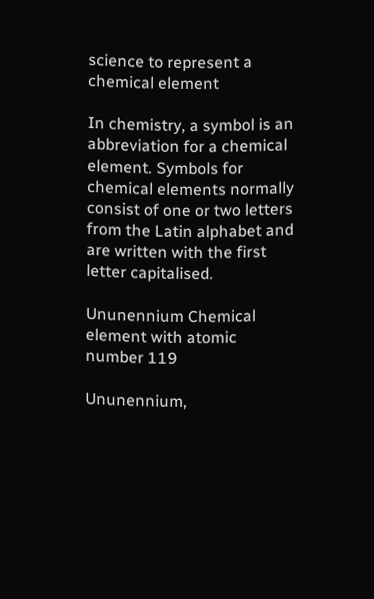science to represent a chemical element

In chemistry, a symbol is an abbreviation for a chemical element. Symbols for chemical elements normally consist of one or two letters from the Latin alphabet and are written with the first letter capitalised.

Ununennium Chemical element with atomic number 119

Ununennium,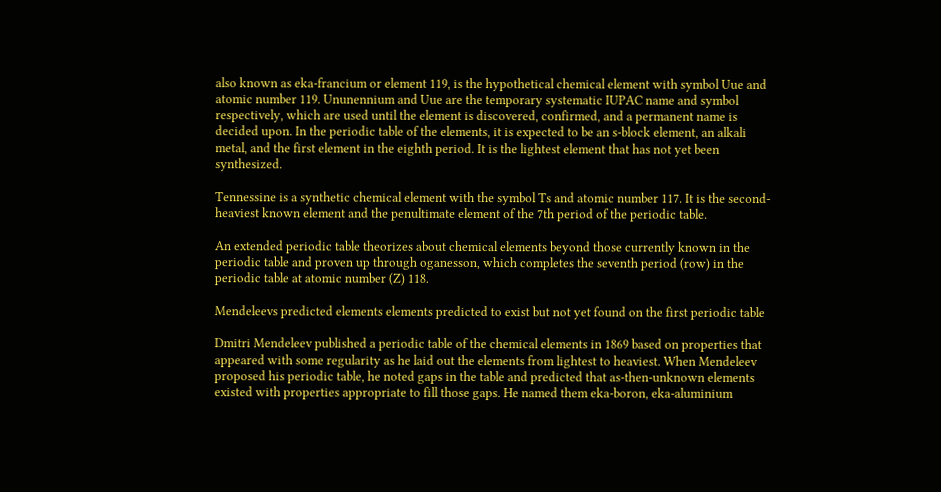also known as eka-francium or element 119, is the hypothetical chemical element with symbol Uue and atomic number 119. Ununennium and Uue are the temporary systematic IUPAC name and symbol respectively, which are used until the element is discovered, confirmed, and a permanent name is decided upon. In the periodic table of the elements, it is expected to be an s-block element, an alkali metal, and the first element in the eighth period. It is the lightest element that has not yet been synthesized.

Tennessine is a synthetic chemical element with the symbol Ts and atomic number 117. It is the second-heaviest known element and the penultimate element of the 7th period of the periodic table.

An extended periodic table theorizes about chemical elements beyond those currently known in the periodic table and proven up through oganesson, which completes the seventh period (row) in the periodic table at atomic number (Z) 118.

Mendeleevs predicted elements elements predicted to exist but not yet found on the first periodic table

Dmitri Mendeleev published a periodic table of the chemical elements in 1869 based on properties that appeared with some regularity as he laid out the elements from lightest to heaviest. When Mendeleev proposed his periodic table, he noted gaps in the table and predicted that as-then-unknown elements existed with properties appropriate to fill those gaps. He named them eka-boron, eka-aluminium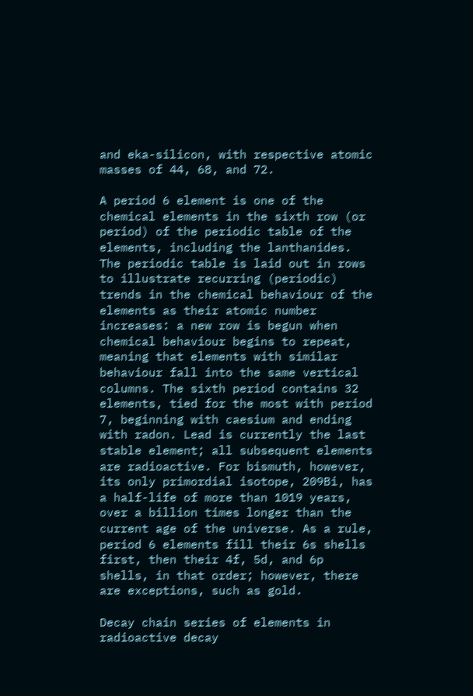and eka-silicon, with respective atomic masses of 44, 68, and 72.

A period 6 element is one of the chemical elements in the sixth row (or period) of the periodic table of the elements, including the lanthanides. The periodic table is laid out in rows to illustrate recurring (periodic) trends in the chemical behaviour of the elements as their atomic number increases: a new row is begun when chemical behaviour begins to repeat, meaning that elements with similar behaviour fall into the same vertical columns. The sixth period contains 32 elements, tied for the most with period 7, beginning with caesium and ending with radon. Lead is currently the last stable element; all subsequent elements are radioactive. For bismuth, however, its only primordial isotope, 209Bi, has a half-life of more than 1019 years, over a billion times longer than the current age of the universe. As a rule, period 6 elements fill their 6s shells first, then their 4f, 5d, and 6p shells, in that order; however, there are exceptions, such as gold.

Decay chain series of elements in radioactive decay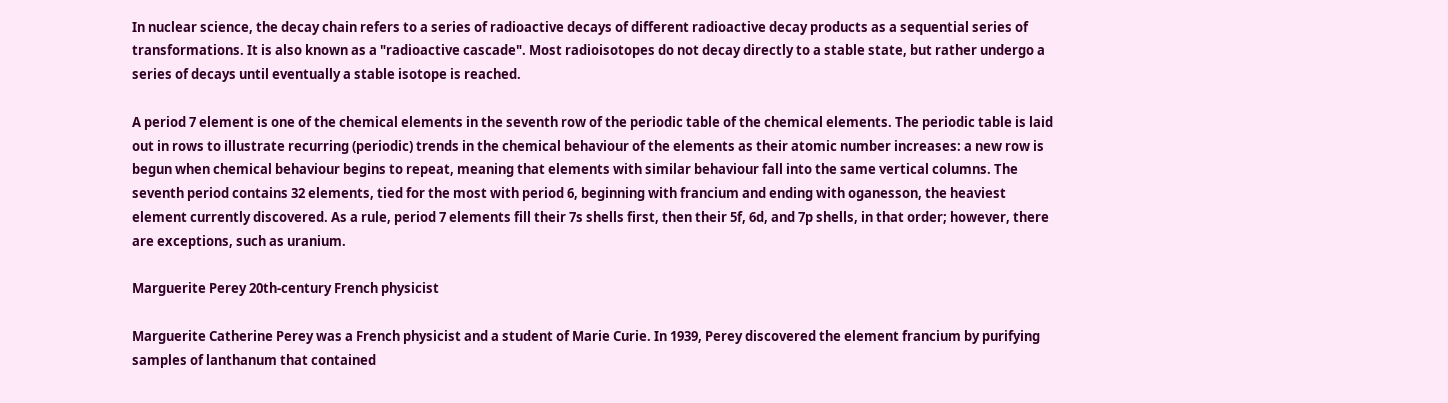In nuclear science, the decay chain refers to a series of radioactive decays of different radioactive decay products as a sequential series of transformations. It is also known as a "radioactive cascade". Most radioisotopes do not decay directly to a stable state, but rather undergo a series of decays until eventually a stable isotope is reached.

A period 7 element is one of the chemical elements in the seventh row of the periodic table of the chemical elements. The periodic table is laid out in rows to illustrate recurring (periodic) trends in the chemical behaviour of the elements as their atomic number increases: a new row is begun when chemical behaviour begins to repeat, meaning that elements with similar behaviour fall into the same vertical columns. The seventh period contains 32 elements, tied for the most with period 6, beginning with francium and ending with oganesson, the heaviest element currently discovered. As a rule, period 7 elements fill their 7s shells first, then their 5f, 6d, and 7p shells, in that order; however, there are exceptions, such as uranium.

Marguerite Perey 20th-century French physicist

Marguerite Catherine Perey was a French physicist and a student of Marie Curie. In 1939, Perey discovered the element francium by purifying samples of lanthanum that contained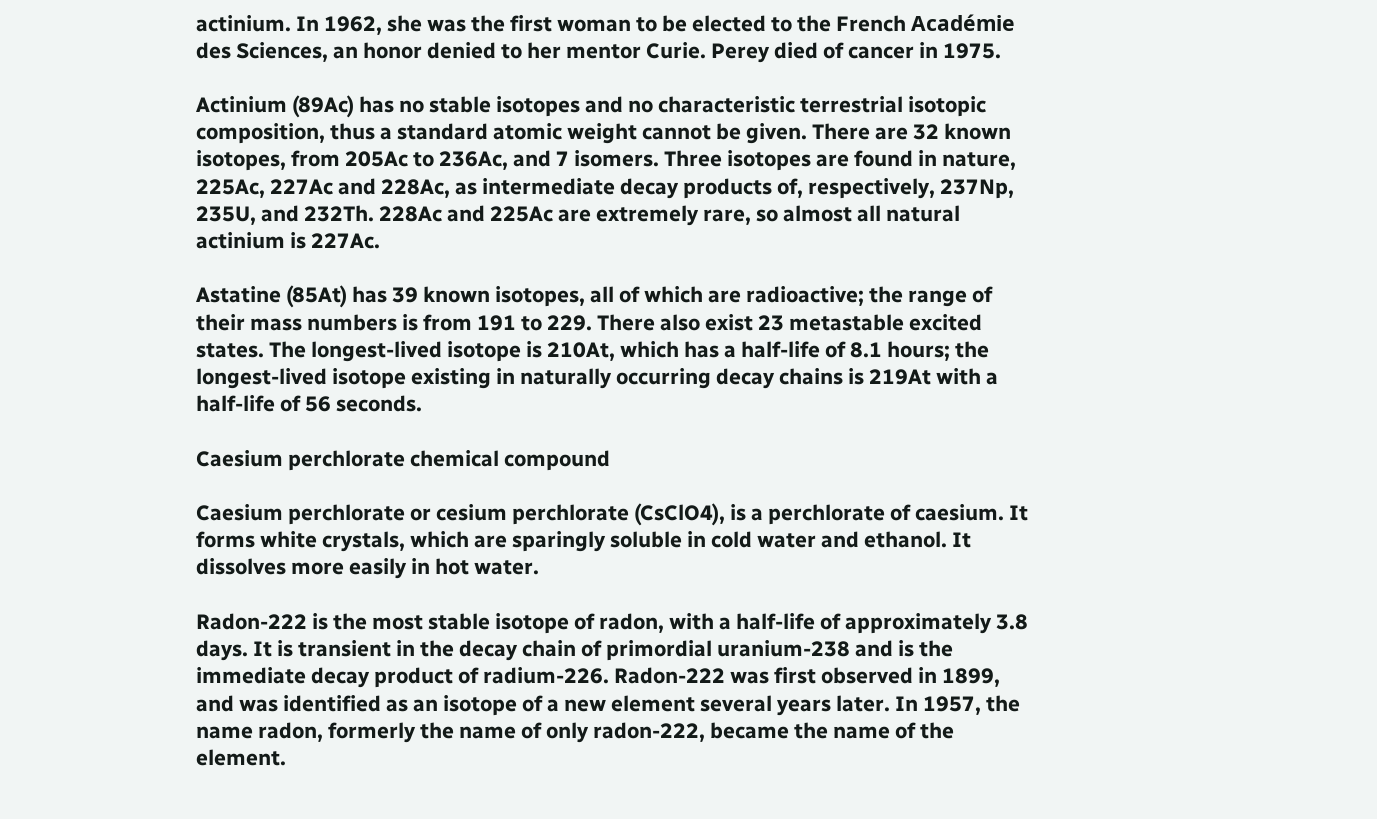actinium. In 1962, she was the first woman to be elected to the French Académie des Sciences, an honor denied to her mentor Curie. Perey died of cancer in 1975.

Actinium (89Ac) has no stable isotopes and no characteristic terrestrial isotopic composition, thus a standard atomic weight cannot be given. There are 32 known isotopes, from 205Ac to 236Ac, and 7 isomers. Three isotopes are found in nature, 225Ac, 227Ac and 228Ac, as intermediate decay products of, respectively, 237Np, 235U, and 232Th. 228Ac and 225Ac are extremely rare, so almost all natural actinium is 227Ac.

Astatine (85At) has 39 known isotopes, all of which are radioactive; the range of their mass numbers is from 191 to 229. There also exist 23 metastable excited states. The longest-lived isotope is 210At, which has a half-life of 8.1 hours; the longest-lived isotope existing in naturally occurring decay chains is 219At with a half-life of 56 seconds.

Caesium perchlorate chemical compound

Caesium perchlorate or cesium perchlorate (CsClO4), is a perchlorate of caesium. It forms white crystals, which are sparingly soluble in cold water and ethanol. It dissolves more easily in hot water.

Radon-222 is the most stable isotope of radon, with a half-life of approximately 3.8 days. It is transient in the decay chain of primordial uranium-238 and is the immediate decay product of radium-226. Radon-222 was first observed in 1899, and was identified as an isotope of a new element several years later. In 1957, the name radon, formerly the name of only radon-222, became the name of the element.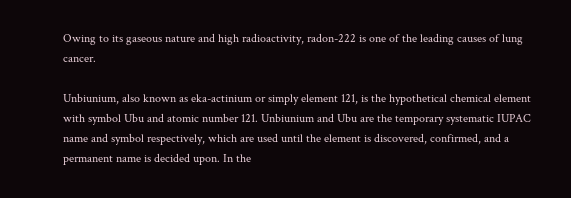Owing to its gaseous nature and high radioactivity, radon-222 is one of the leading causes of lung cancer.

Unbiunium, also known as eka-actinium or simply element 121, is the hypothetical chemical element with symbol Ubu and atomic number 121. Unbiunium and Ubu are the temporary systematic IUPAC name and symbol respectively, which are used until the element is discovered, confirmed, and a permanent name is decided upon. In the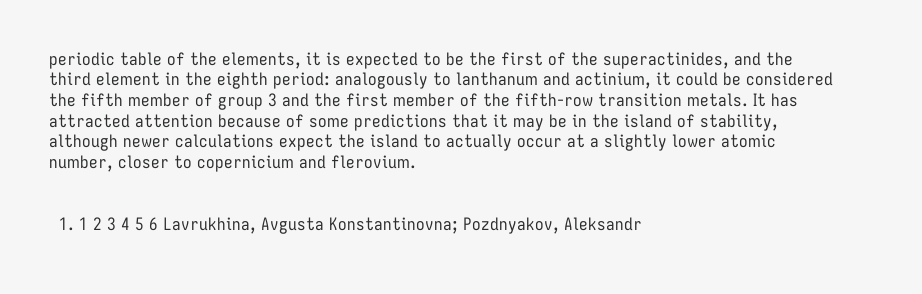periodic table of the elements, it is expected to be the first of the superactinides, and the third element in the eighth period: analogously to lanthanum and actinium, it could be considered the fifth member of group 3 and the first member of the fifth-row transition metals. It has attracted attention because of some predictions that it may be in the island of stability, although newer calculations expect the island to actually occur at a slightly lower atomic number, closer to copernicium and flerovium.


  1. 1 2 3 4 5 6 Lavrukhina, Avgusta Konstantinovna; Pozdnyakov, Aleksandr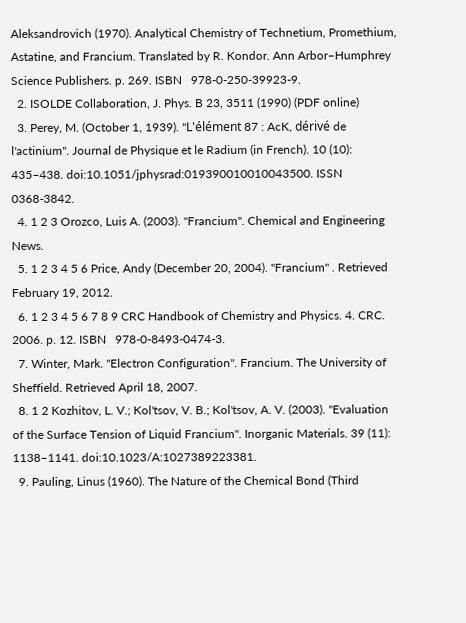Aleksandrovich (1970). Analytical Chemistry of Technetium, Promethium, Astatine, and Francium. Translated by R. Kondor. Ann Arbor–Humphrey Science Publishers. p. 269. ISBN   978-0-250-39923-9.
  2. ISOLDE Collaboration, J. Phys. B 23, 3511 (1990) (PDF online)
  3. Perey, M. (October 1, 1939). "L'élément 87 : AcK, dérivé de l'actinium". Journal de Physique et le Radium (in French). 10 (10): 435–438. doi:10.1051/jphysrad:019390010010043500. ISSN   0368-3842.
  4. 1 2 3 Orozco, Luis A. (2003). "Francium". Chemical and Engineering News.
  5. 1 2 3 4 5 6 Price, Andy (December 20, 2004). "Francium" . Retrieved February 19, 2012.
  6. 1 2 3 4 5 6 7 8 9 CRC Handbook of Chemistry and Physics. 4. CRC. 2006. p. 12. ISBN   978-0-8493-0474-3.
  7. Winter, Mark. "Electron Configuration". Francium. The University of Sheffield. Retrieved April 18, 2007.
  8. 1 2 Kozhitov, L. V.; Kol'tsov, V. B.; Kol'tsov, A. V. (2003). "Evaluation of the Surface Tension of Liquid Francium". Inorganic Materials. 39 (11): 1138–1141. doi:10.1023/A:1027389223381.
  9. Pauling, Linus (1960). The Nature of the Chemical Bond (Third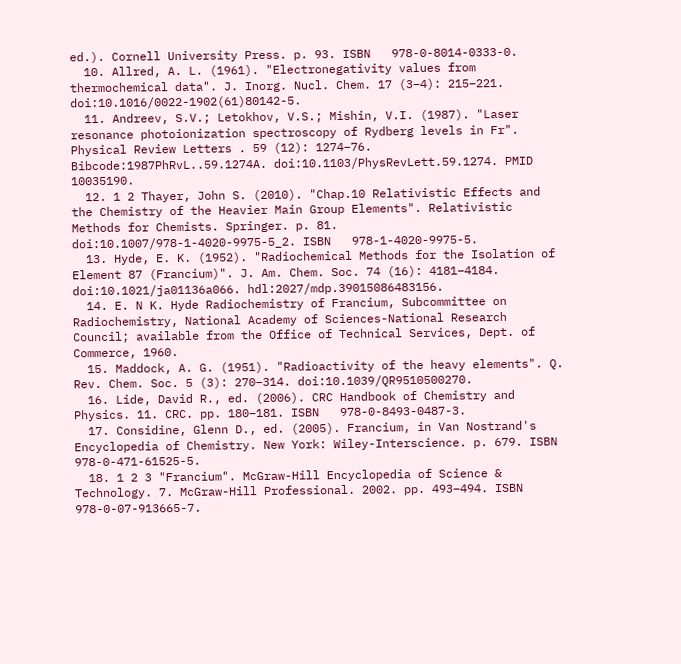ed.). Cornell University Press. p. 93. ISBN   978-0-8014-0333-0.
  10. Allred, A. L. (1961). "Electronegativity values from thermochemical data". J. Inorg. Nucl. Chem. 17 (3–4): 215–221. doi:10.1016/0022-1902(61)80142-5.
  11. Andreev, S.V.; Letokhov, V.S.; Mishin, V.I. (1987). "Laser resonance photoionization spectroscopy of Rydberg levels in Fr". Physical Review Letters . 59 (12): 1274–76. Bibcode:1987PhRvL..59.1274A. doi:10.1103/PhysRevLett.59.1274. PMID   10035190.
  12. 1 2 Thayer, John S. (2010). "Chap.10 Relativistic Effects and the Chemistry of the Heavier Main Group Elements". Relativistic Methods for Chemists. Springer. p. 81. doi:10.1007/978-1-4020-9975-5_2. ISBN   978-1-4020-9975-5.
  13. Hyde, E. K. (1952). "Radiochemical Methods for the Isolation of Element 87 (Francium)". J. Am. Chem. Soc. 74 (16): 4181–4184. doi:10.1021/ja01136a066. hdl:2027/mdp.39015086483156.
  14. E. N K. Hyde Radiochemistry of Francium, Subcommittee on Radiochemistry, National Academy of Sciences-National Research Council; available from the Office of Technical Services, Dept. of Commerce, 1960.
  15. Maddock, A. G. (1951). "Radioactivity of the heavy elements". Q. Rev. Chem. Soc. 5 (3): 270–314. doi:10.1039/QR9510500270.
  16. Lide, David R., ed. (2006). CRC Handbook of Chemistry and Physics. 11. CRC. pp. 180–181. ISBN   978-0-8493-0487-3.
  17. Considine, Glenn D., ed. (2005). Francium, in Van Nostrand's Encyclopedia of Chemistry. New York: Wiley-Interscience. p. 679. ISBN   978-0-471-61525-5.
  18. 1 2 3 "Francium". McGraw-Hill Encyclopedia of Science & Technology. 7. McGraw-Hill Professional. 2002. pp. 493–494. ISBN   978-0-07-913665-7.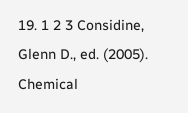19. 1 2 3 Considine, Glenn D., ed. (2005). Chemical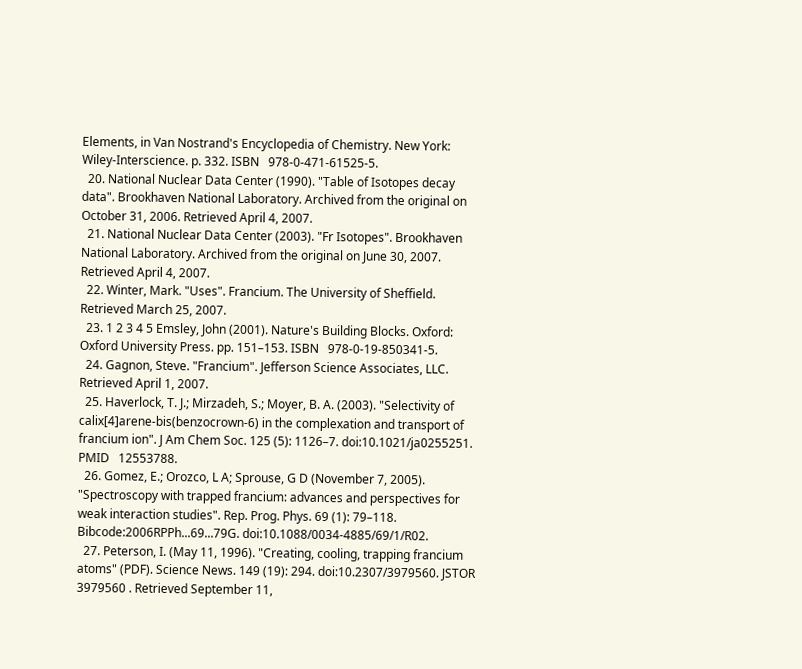Elements, in Van Nostrand's Encyclopedia of Chemistry. New York: Wiley-Interscience. p. 332. ISBN   978-0-471-61525-5.
  20. National Nuclear Data Center (1990). "Table of Isotopes decay data". Brookhaven National Laboratory. Archived from the original on October 31, 2006. Retrieved April 4, 2007.
  21. National Nuclear Data Center (2003). "Fr Isotopes". Brookhaven National Laboratory. Archived from the original on June 30, 2007. Retrieved April 4, 2007.
  22. Winter, Mark. "Uses". Francium. The University of Sheffield. Retrieved March 25, 2007.
  23. 1 2 3 4 5 Emsley, John (2001). Nature's Building Blocks. Oxford: Oxford University Press. pp. 151–153. ISBN   978-0-19-850341-5.
  24. Gagnon, Steve. "Francium". Jefferson Science Associates, LLC. Retrieved April 1, 2007.
  25. Haverlock, T. J.; Mirzadeh, S.; Moyer, B. A. (2003). "Selectivity of calix[4]arene-bis(benzocrown-6) in the complexation and transport of francium ion". J Am Chem Soc. 125 (5): 1126–7. doi:10.1021/ja0255251. PMID   12553788.
  26. Gomez, E.; Orozco, L A; Sprouse, G D (November 7, 2005). "Spectroscopy with trapped francium: advances and perspectives for weak interaction studies". Rep. Prog. Phys. 69 (1): 79–118. Bibcode:2006RPPh...69...79G. doi:10.1088/0034-4885/69/1/R02.
  27. Peterson, I. (May 11, 1996). "Creating, cooling, trapping francium atoms" (PDF). Science News. 149 (19): 294. doi:10.2307/3979560. JSTOR   3979560 . Retrieved September 11,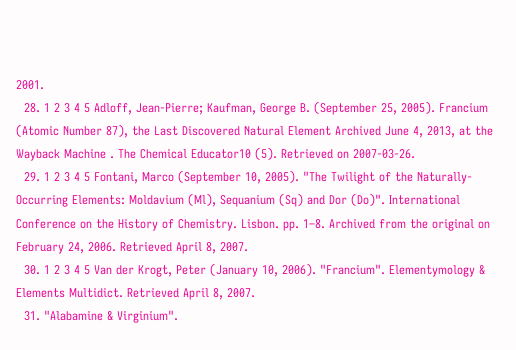2001.
  28. 1 2 3 4 5 Adloff, Jean-Pierre; Kaufman, George B. (September 25, 2005). Francium (Atomic Number 87), the Last Discovered Natural Element Archived June 4, 2013, at the Wayback Machine . The Chemical Educator10 (5). Retrieved on 2007-03-26.
  29. 1 2 3 4 5 Fontani, Marco (September 10, 2005). "The Twilight of the Naturally-Occurring Elements: Moldavium (Ml), Sequanium (Sq) and Dor (Do)". International Conference on the History of Chemistry. Lisbon. pp. 1–8. Archived from the original on February 24, 2006. Retrieved April 8, 2007.
  30. 1 2 3 4 5 Van der Krogt, Peter (January 10, 2006). "Francium". Elementymology & Elements Multidict. Retrieved April 8, 2007.
  31. "Alabamine & Virginium".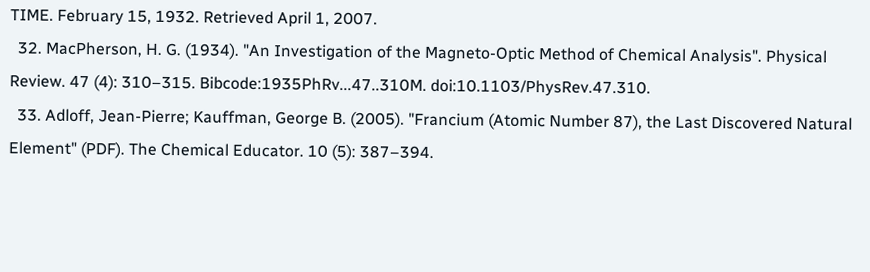TIME. February 15, 1932. Retrieved April 1, 2007.
  32. MacPherson, H. G. (1934). "An Investigation of the Magneto-Optic Method of Chemical Analysis". Physical Review. 47 (4): 310–315. Bibcode:1935PhRv...47..310M. doi:10.1103/PhysRev.47.310.
  33. Adloff, Jean-Pierre; Kauffman, George B. (2005). "Francium (Atomic Number 87), the Last Discovered Natural Element" (PDF). The Chemical Educator. 10 (5): 387–394.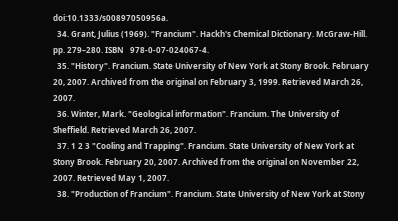doi:10.1333/s00897050956a.
  34. Grant, Julius (1969). "Francium". Hackh's Chemical Dictionary. McGraw-Hill. pp. 279–280. ISBN   978-0-07-024067-4.
  35. "History". Francium. State University of New York at Stony Brook. February 20, 2007. Archived from the original on February 3, 1999. Retrieved March 26, 2007.
  36. Winter, Mark. "Geological information". Francium. The University of Sheffield. Retrieved March 26, 2007.
  37. 1 2 3 "Cooling and Trapping". Francium. State University of New York at Stony Brook. February 20, 2007. Archived from the original on November 22, 2007. Retrieved May 1, 2007.
  38. "Production of Francium". Francium. State University of New York at Stony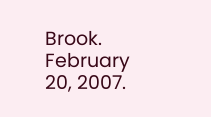Brook. February 20, 2007.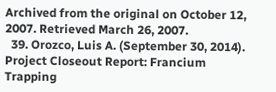Archived from the original on October 12, 2007. Retrieved March 26, 2007.
  39. Orozco, Luis A. (September 30, 2014). Project Closeout Report: Francium Trapping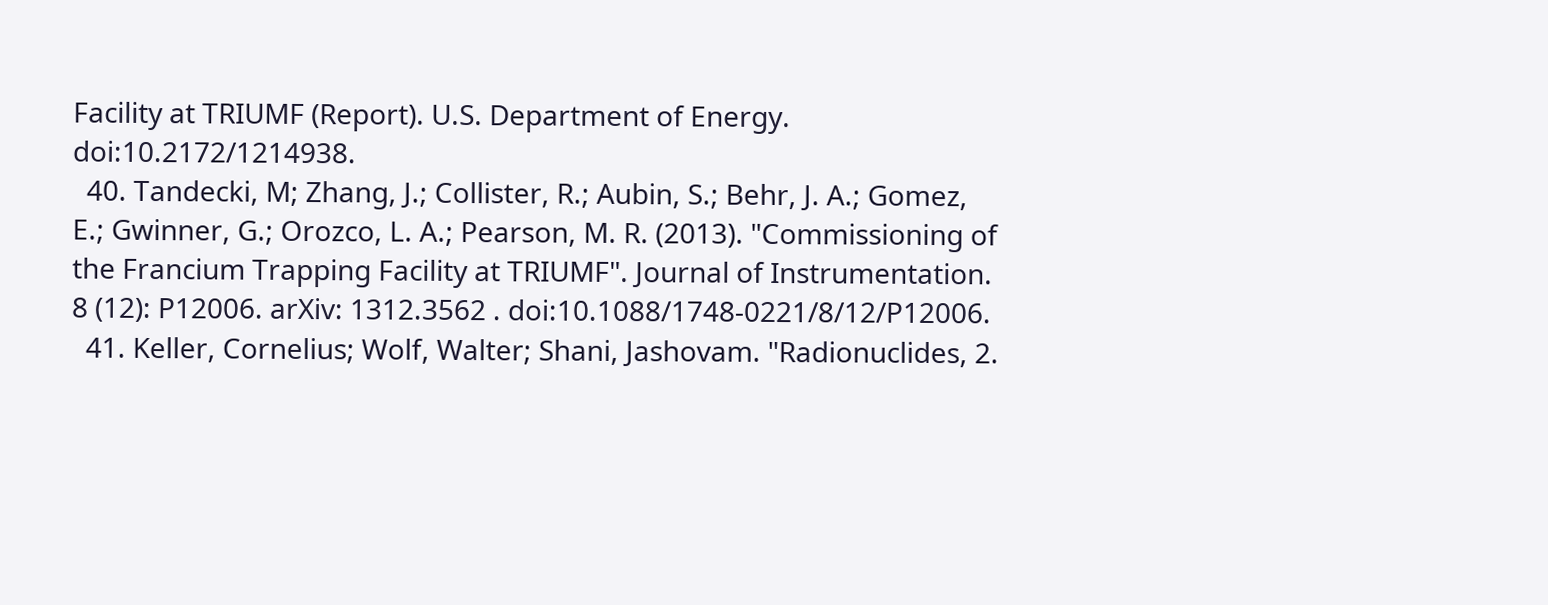Facility at TRIUMF (Report). U.S. Department of Energy. doi:10.2172/1214938.
  40. Tandecki, M; Zhang, J.; Collister, R.; Aubin, S.; Behr, J. A.; Gomez, E.; Gwinner, G.; Orozco, L. A.; Pearson, M. R. (2013). "Commissioning of the Francium Trapping Facility at TRIUMF". Journal of Instrumentation. 8 (12): P12006. arXiv: 1312.3562 . doi:10.1088/1748-0221/8/12/P12006.
  41. Keller, Cornelius; Wolf, Walter; Shani, Jashovam. "Radionuclides, 2.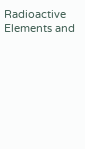Radioactive Elements and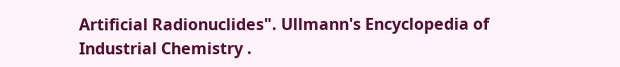Artificial Radionuclides". Ullmann's Encyclopedia of Industrial Chemistry .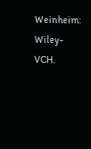Weinheim: Wiley-VCH.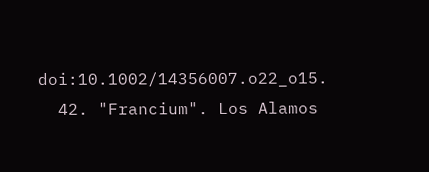doi:10.1002/14356007.o22_o15.
  42. "Francium". Los Alamos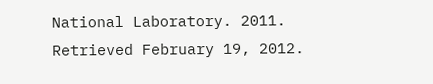National Laboratory. 2011. Retrieved February 19, 2012.